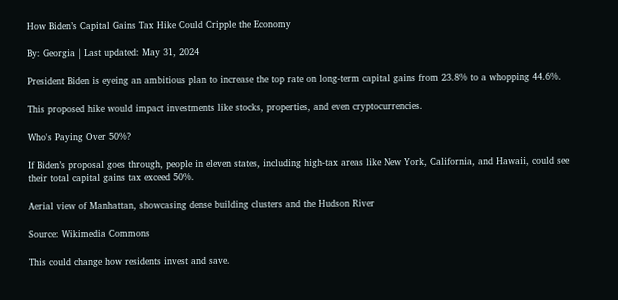How Biden’s Capital Gains Tax Hike Could Cripple the Economy

By: Georgia | Last updated: May 31, 2024

President Biden is eyeing an ambitious plan to increase the top rate on long-term capital gains from 23.8% to a whopping 44.6%.

This proposed hike would impact investments like stocks, properties, and even cryptocurrencies.

Who's Paying Over 50%?

If Biden’s proposal goes through, people in eleven states, including high-tax areas like New York, California, and Hawaii, could see their total capital gains tax exceed 50%.

Aerial view of Manhattan, showcasing dense building clusters and the Hudson River

Source: Wikimedia Commons

This could change how residents invest and save.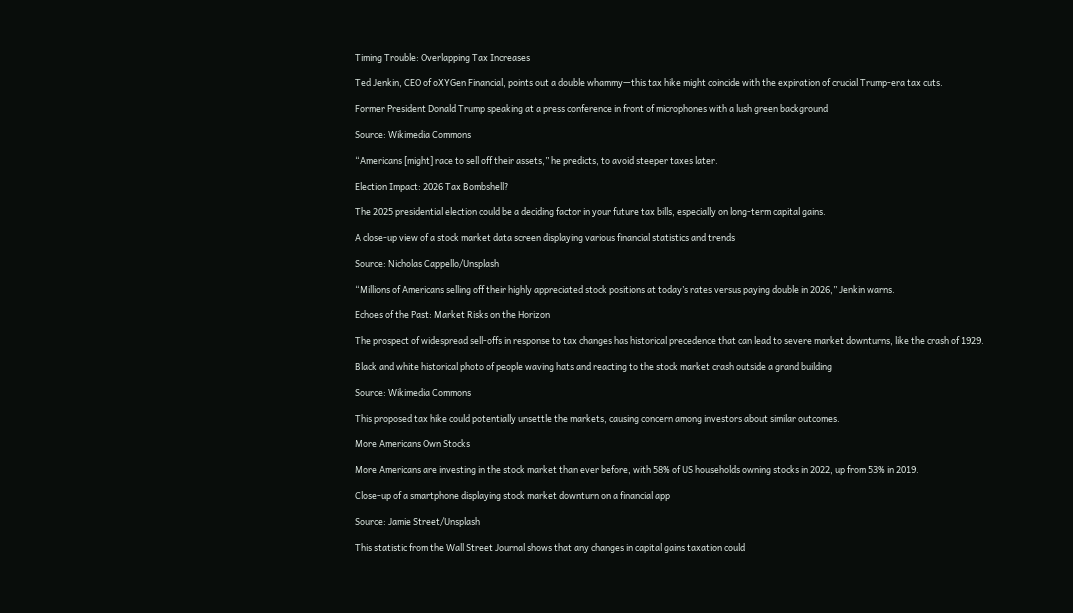Timing Trouble: Overlapping Tax Increases

Ted Jenkin, CEO of oXYGen Financial, points out a double whammy—this tax hike might coincide with the expiration of crucial Trump-era tax cuts.

Former President Donald Trump speaking at a press conference in front of microphones with a lush green background

Source: Wikimedia Commons

“Americans [might] race to sell off their assets,” he predicts, to avoid steeper taxes later.

Election Impact: 2026 Tax Bombshell?

The 2025 presidential election could be a deciding factor in your future tax bills, especially on long-term capital gains.

A close-up view of a stock market data screen displaying various financial statistics and trends

Source: Nicholas Cappello/Unsplash

“Millions of Americans selling off their highly appreciated stock positions at today’s rates versus paying double in 2026,” Jenkin warns.

Echoes of the Past: Market Risks on the Horizon

The prospect of widespread sell-offs in response to tax changes has historical precedence that can lead to severe market downturns, like the crash of 1929.

Black and white historical photo of people waving hats and reacting to the stock market crash outside a grand building

Source: Wikimedia Commons

This proposed tax hike could potentially unsettle the markets, causing concern among investors about similar outcomes.

More Americans Own Stocks

More Americans are investing in the stock market than ever before, with 58% of US households owning stocks in 2022, up from 53% in 2019.

Close-up of a smartphone displaying stock market downturn on a financial app

Source: Jamie Street/Unsplash

This statistic from the Wall Street Journal shows that any changes in capital gains taxation could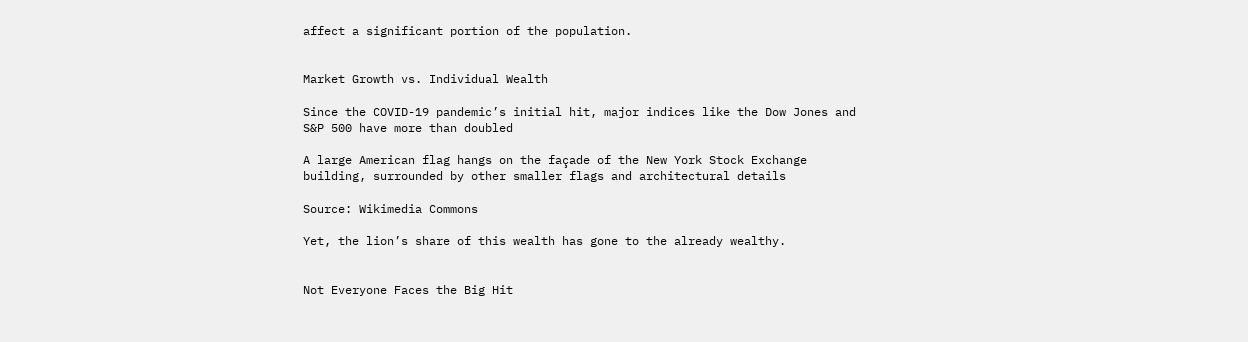affect a significant portion of the population.


Market Growth vs. Individual Wealth

Since the COVID-19 pandemic’s initial hit, major indices like the Dow Jones and S&P 500 have more than doubled

A large American flag hangs on the façade of the New York Stock Exchange building, surrounded by other smaller flags and architectural details

Source: Wikimedia Commons

Yet, the lion’s share of this wealth has gone to the already wealthy.


Not Everyone Faces the Big Hit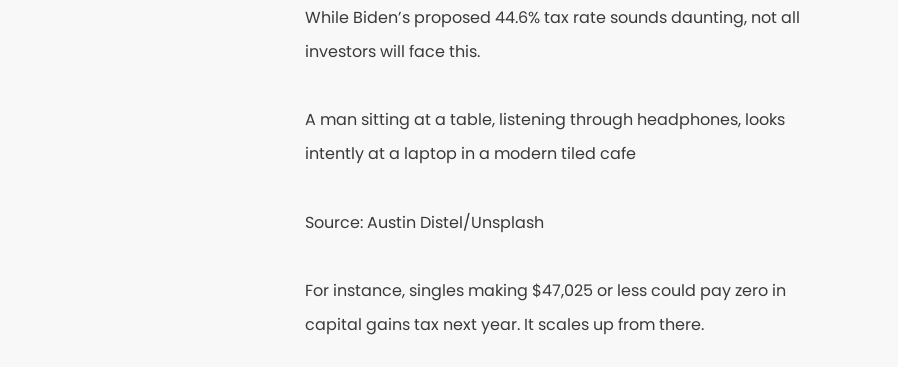While Biden’s proposed 44.6% tax rate sounds daunting, not all investors will face this.

A man sitting at a table, listening through headphones, looks intently at a laptop in a modern tiled cafe

Source: Austin Distel/Unsplash

For instance, singles making $47,025 or less could pay zero in capital gains tax next year. It scales up from there.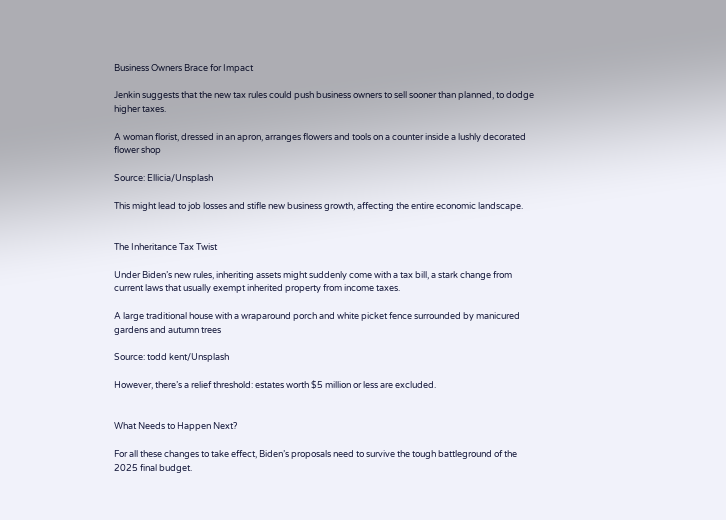Business Owners Brace for Impact

Jenkin suggests that the new tax rules could push business owners to sell sooner than planned, to dodge higher taxes.

A woman florist, dressed in an apron, arranges flowers and tools on a counter inside a lushly decorated flower shop

Source: Ellicia/Unsplash

This might lead to job losses and stifle new business growth, affecting the entire economic landscape.


The Inheritance Tax Twist

Under Biden’s new rules, inheriting assets might suddenly come with a tax bill, a stark change from current laws that usually exempt inherited property from income taxes.

A large traditional house with a wraparound porch and white picket fence surrounded by manicured gardens and autumn trees

Source: todd kent/Unsplash

However, there’s a relief threshold: estates worth $5 million or less are excluded.


What Needs to Happen Next?

For all these changes to take effect, Biden’s proposals need to survive the tough battleground of the 2025 final budget.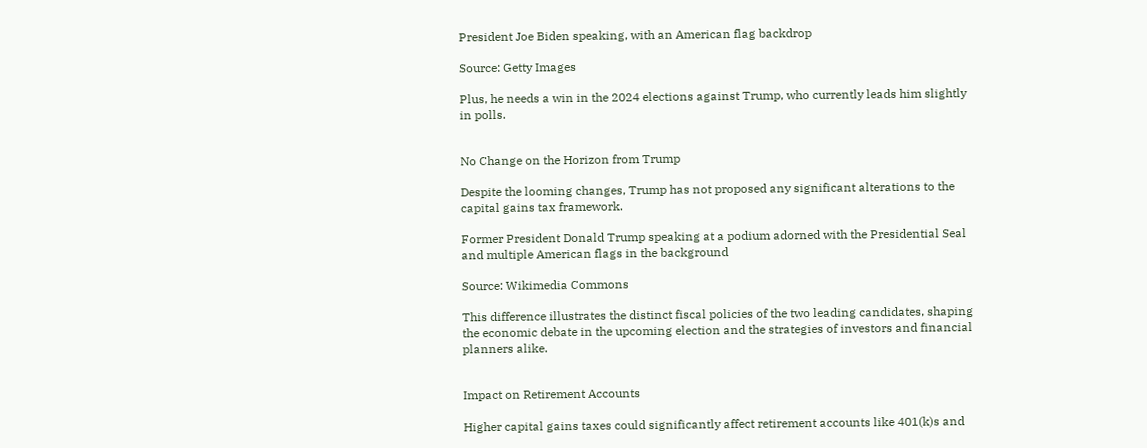President Joe Biden speaking, with an American flag backdrop

Source: Getty Images

Plus, he needs a win in the 2024 elections against Trump, who currently leads him slightly in polls.


No Change on the Horizon from Trump

Despite the looming changes, Trump has not proposed any significant alterations to the capital gains tax framework.

Former President Donald Trump speaking at a podium adorned with the Presidential Seal and multiple American flags in the background

Source: Wikimedia Commons

This difference illustrates the distinct fiscal policies of the two leading candidates, shaping the economic debate in the upcoming election and the strategies of investors and financial planners alike.


Impact on Retirement Accounts

Higher capital gains taxes could significantly affect retirement accounts like 401(k)s and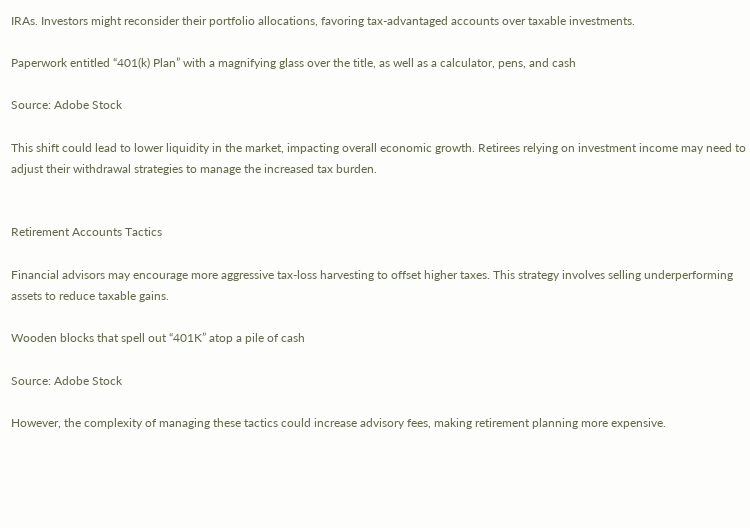IRAs. Investors might reconsider their portfolio allocations, favoring tax-advantaged accounts over taxable investments.

Paperwork entitled “401(k) Plan” with a magnifying glass over the title, as well as a calculator, pens, and cash

Source: Adobe Stock

This shift could lead to lower liquidity in the market, impacting overall economic growth. Retirees relying on investment income may need to adjust their withdrawal strategies to manage the increased tax burden.


Retirement Accounts Tactics

Financial advisors may encourage more aggressive tax-loss harvesting to offset higher taxes. This strategy involves selling underperforming assets to reduce taxable gains.

Wooden blocks that spell out “401K” atop a pile of cash

Source: Adobe Stock

However, the complexity of managing these tactics could increase advisory fees, making retirement planning more expensive.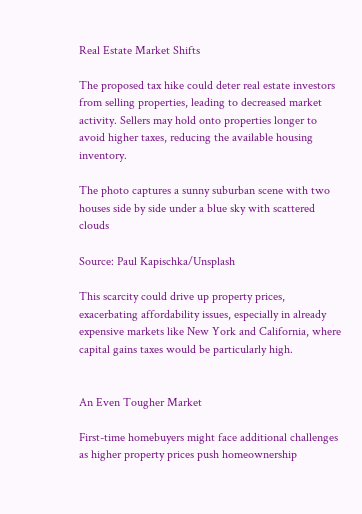Real Estate Market Shifts

The proposed tax hike could deter real estate investors from selling properties, leading to decreased market activity. Sellers may hold onto properties longer to avoid higher taxes, reducing the available housing inventory.

The photo captures a sunny suburban scene with two houses side by side under a blue sky with scattered clouds

Source: Paul Kapischka/Unsplash

This scarcity could drive up property prices, exacerbating affordability issues, especially in already expensive markets like New York and California, where capital gains taxes would be particularly high.


An Even Tougher Market

First-time homebuyers might face additional challenges as higher property prices push homeownership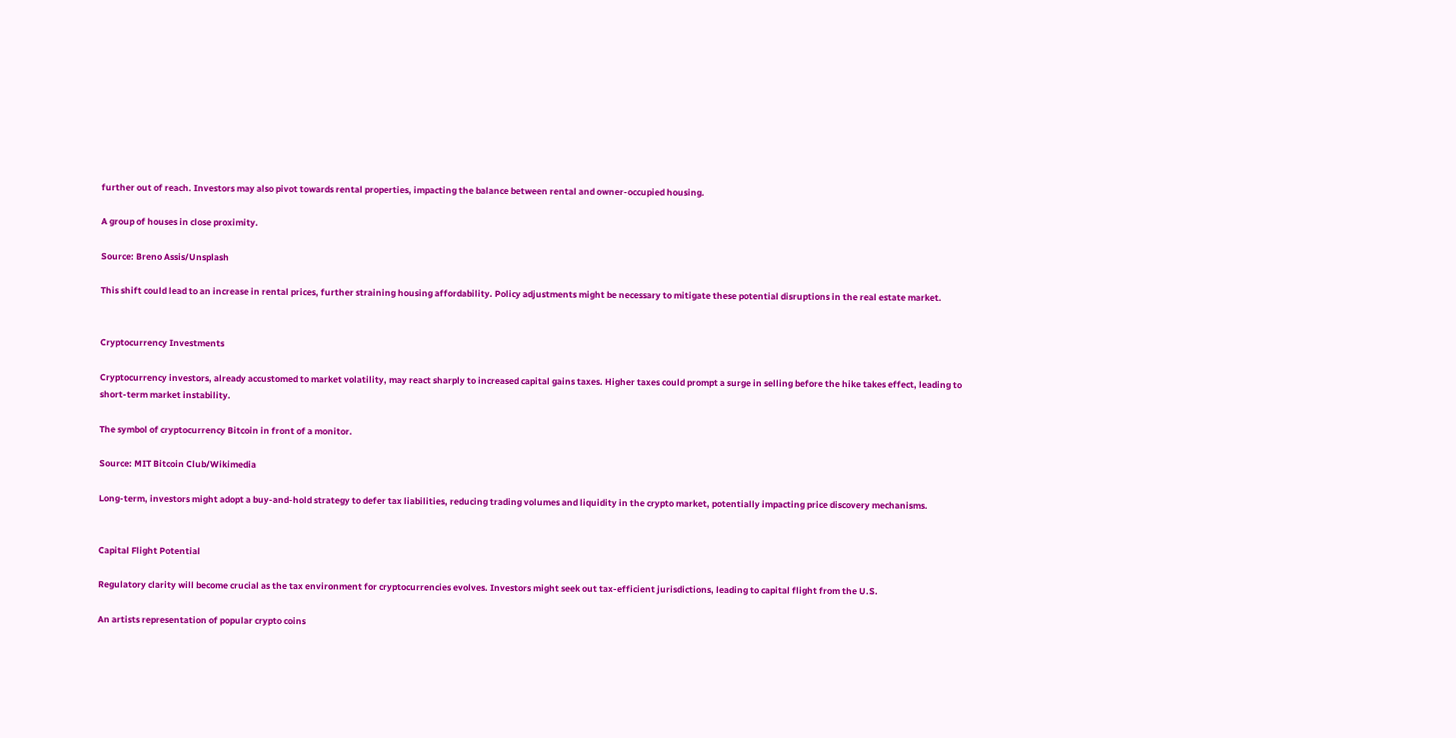further out of reach. Investors may also pivot towards rental properties, impacting the balance between rental and owner-occupied housing.

A group of houses in close proximity.

Source: Breno Assis/Unsplash

This shift could lead to an increase in rental prices, further straining housing affordability. Policy adjustments might be necessary to mitigate these potential disruptions in the real estate market.


Cryptocurrency Investments

Cryptocurrency investors, already accustomed to market volatility, may react sharply to increased capital gains taxes. Higher taxes could prompt a surge in selling before the hike takes effect, leading to short-term market instability.

The symbol of cryptocurrency Bitcoin in front of a monitor.

Source: MIT Bitcoin Club/Wikimedia

Long-term, investors might adopt a buy-and-hold strategy to defer tax liabilities, reducing trading volumes and liquidity in the crypto market, potentially impacting price discovery mechanisms.


Capital Flight Potential

Regulatory clarity will become crucial as the tax environment for cryptocurrencies evolves. Investors might seek out tax-efficient jurisdictions, leading to capital flight from the U.S.

An artists representation of popular crypto coins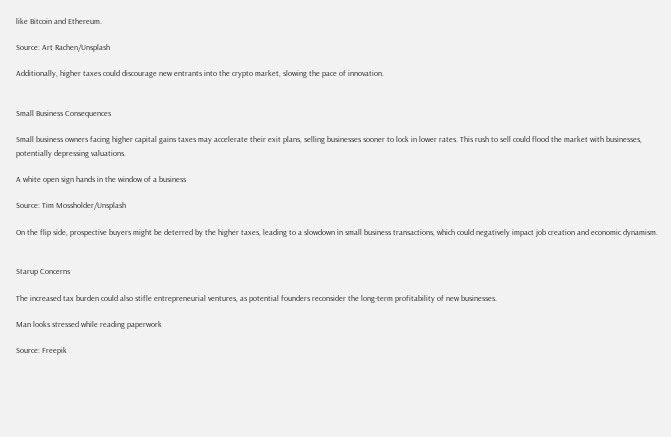like Bitcoin and Ethereum.

Source: Art Rachen/Unsplash

Additionally, higher taxes could discourage new entrants into the crypto market, slowing the pace of innovation.


Small Business Consequences

Small business owners facing higher capital gains taxes may accelerate their exit plans, selling businesses sooner to lock in lower rates. This rush to sell could flood the market with businesses, potentially depressing valuations.

A white open sign hands in the window of a business

Source: Tim Mossholder/Unsplash

On the flip side, prospective buyers might be deterred by the higher taxes, leading to a slowdown in small business transactions, which could negatively impact job creation and economic dynamism.


Starup Concerns

The increased tax burden could also stifle entrepreneurial ventures, as potential founders reconsider the long-term profitability of new businesses.

Man looks stressed while reading paperwork

Source: Freepik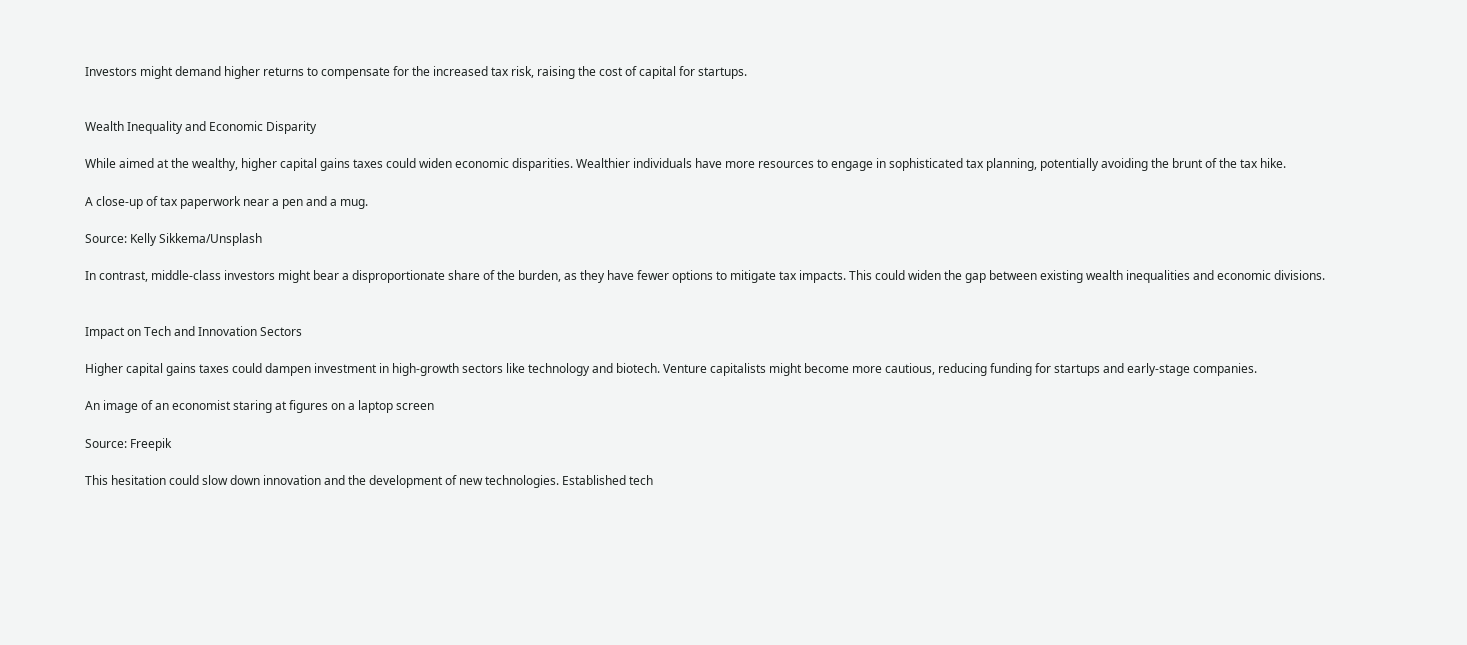Investors might demand higher returns to compensate for the increased tax risk, raising the cost of capital for startups.


Wealth Inequality and Economic Disparity

While aimed at the wealthy, higher capital gains taxes could widen economic disparities. Wealthier individuals have more resources to engage in sophisticated tax planning, potentially avoiding the brunt of the tax hike.

A close-up of tax paperwork near a pen and a mug.

Source: Kelly Sikkema/Unsplash

In contrast, middle-class investors might bear a disproportionate share of the burden, as they have fewer options to mitigate tax impacts. This could widen the gap between existing wealth inequalities and economic divisions.


Impact on Tech and Innovation Sectors

Higher capital gains taxes could dampen investment in high-growth sectors like technology and biotech. Venture capitalists might become more cautious, reducing funding for startups and early-stage companies.

An image of an economist staring at figures on a laptop screen

Source: Freepik

This hesitation could slow down innovation and the development of new technologies. Established tech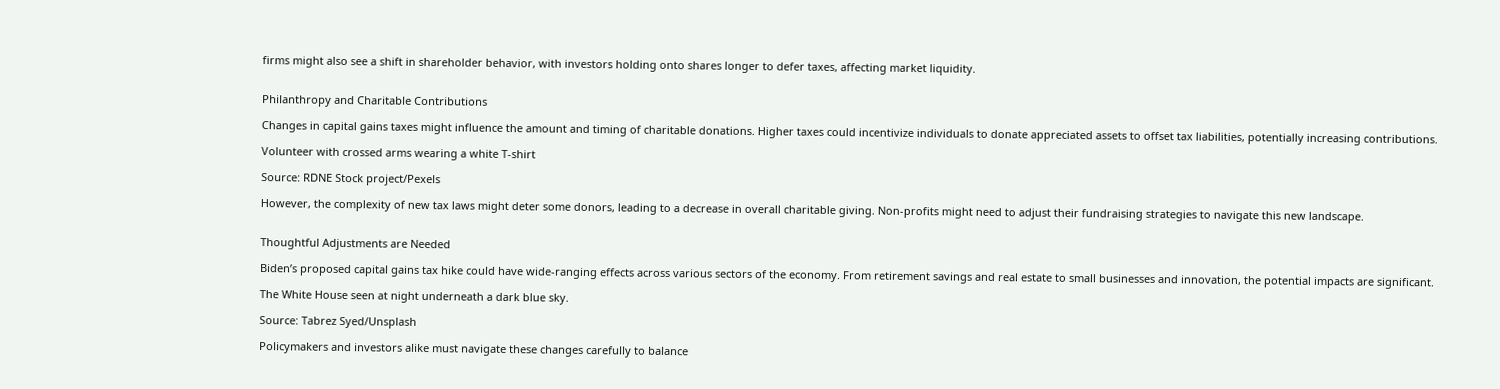firms might also see a shift in shareholder behavior, with investors holding onto shares longer to defer taxes, affecting market liquidity.


Philanthropy and Charitable Contributions

Changes in capital gains taxes might influence the amount and timing of charitable donations. Higher taxes could incentivize individuals to donate appreciated assets to offset tax liabilities, potentially increasing contributions.

Volunteer with crossed arms wearing a white T-shirt

Source: RDNE Stock project/Pexels

However, the complexity of new tax laws might deter some donors, leading to a decrease in overall charitable giving. Non-profits might need to adjust their fundraising strategies to navigate this new landscape.


Thoughtful Adjustments are Needed

Biden’s proposed capital gains tax hike could have wide-ranging effects across various sectors of the economy. From retirement savings and real estate to small businesses and innovation, the potential impacts are significant.

The White House seen at night underneath a dark blue sky.

Source: Tabrez Syed/Unsplash

Policymakers and investors alike must navigate these changes carefully to balance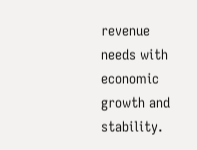revenue needs with economic growth and stability.